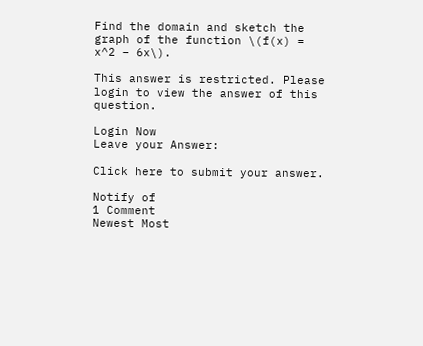Find the domain and sketch the graph of the function \(f(x) = x^2 – 6x\).

This answer is restricted. Please login to view the answer of this question.

Login Now
Leave your Answer:

Click here to submit your answer.

Notify of
1 Comment
Newest Most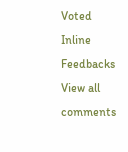Voted
Inline Feedbacks
View all comments